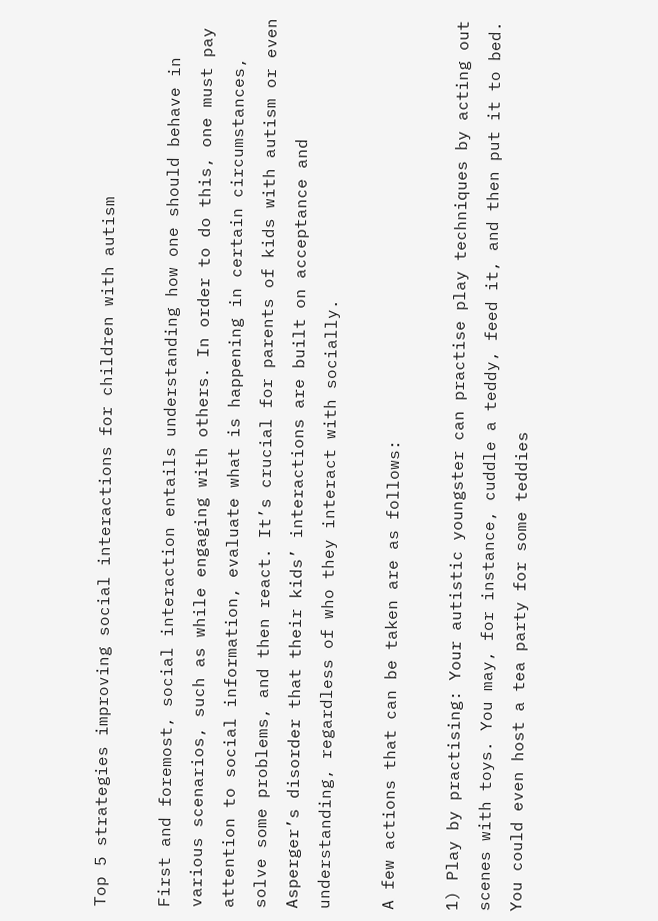Top 5 strategies improving social interactions for children with autism

First and foremost, social interaction entails understanding how one should behave in various scenarios, such as while engaging with others. In order to do this, one must pay attention to social information, evaluate what is happening in certain circumstances, solve some problems, and then react. It’s crucial for parents of kids with autism or even Asperger’s disorder that their kids’ interactions are built on acceptance and understanding, regardless of who they interact with socially.

A few actions that can be taken are as follows:

1) Play by practising: Your autistic youngster can practise play techniques by acting out scenes with toys. You may, for instance, cuddle a teddy, feed it, and then put it to bed. You could even host a tea party for some teddies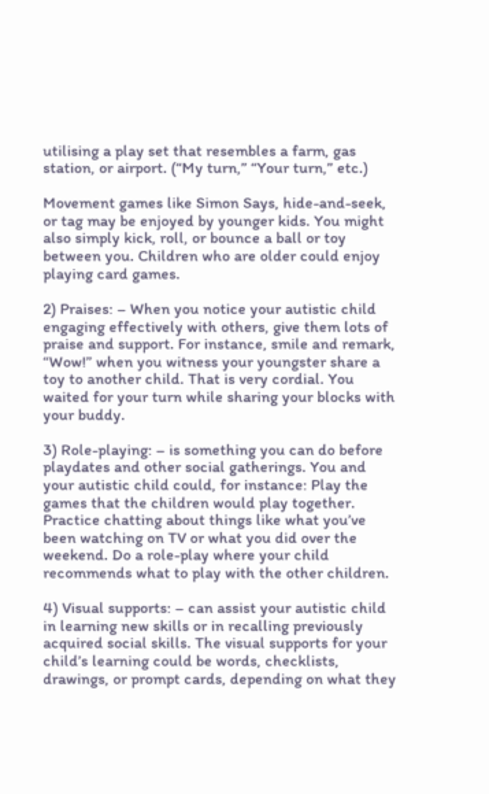utilising a play set that resembles a farm, gas station, or airport. (“My turn,” “Your turn,” etc.)

Movement games like Simon Says, hide-and-seek, or tag may be enjoyed by younger kids. You might also simply kick, roll, or bounce a ball or toy between you. Children who are older could enjoy playing card games.

2) Praises: – When you notice your autistic child engaging effectively with others, give them lots of praise and support. For instance, smile and remark, “Wow!” when you witness your youngster share a toy to another child. That is very cordial. You waited for your turn while sharing your blocks with your buddy.

3) Role-playing: – is something you can do before playdates and other social gatherings. You and your autistic child could, for instance: Play the games that the children would play together. Practice chatting about things like what you’ve been watching on TV or what you did over the weekend. Do a role-play where your child recommends what to play with the other children.

4) Visual supports: – can assist your autistic child in learning new skills or in recalling previously acquired social skills. The visual supports for your child’s learning could be words, checklists, drawings, or prompt cards, depending on what they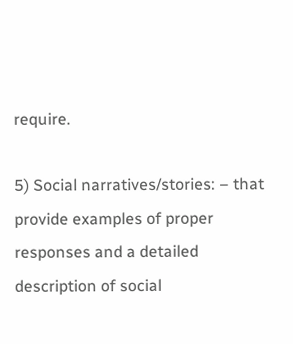require.

5) Social narratives/stories: – that provide examples of proper responses and a detailed description of social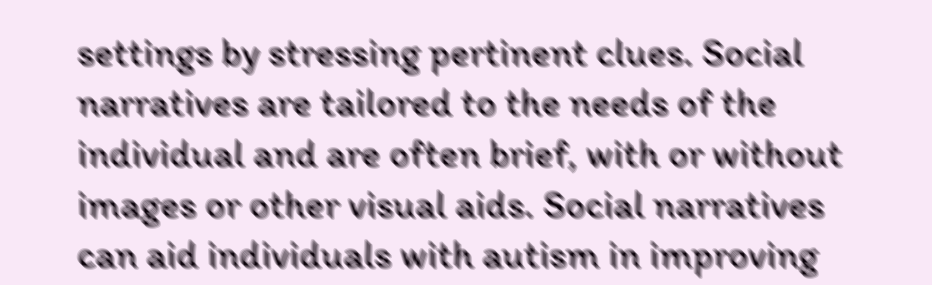settings by stressing pertinent clues. Social narratives are tailored to the needs of the individual and are often brief, with or without images or other visual aids. Social narratives can aid individuals with autism in improving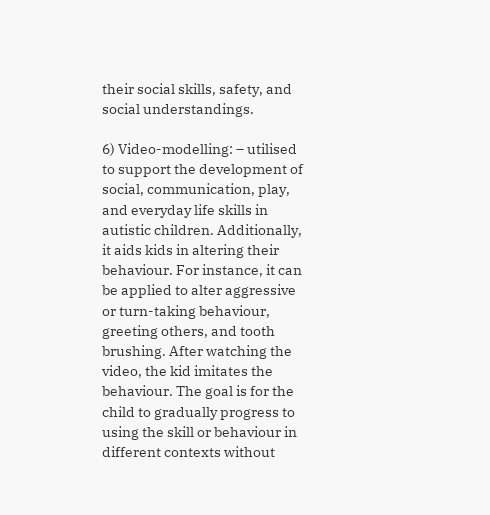their social skills, safety, and social understandings.

6) Video-modelling: – utilised to support the development of social, communication, play, and everyday life skills in autistic children. Additionally, it aids kids in altering their behaviour. For instance, it can be applied to alter aggressive or turn-taking behaviour, greeting others, and tooth brushing. After watching the video, the kid imitates the behaviour. The goal is for the child to gradually progress to using the skill or behaviour in different contexts without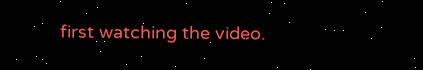first watching the video.